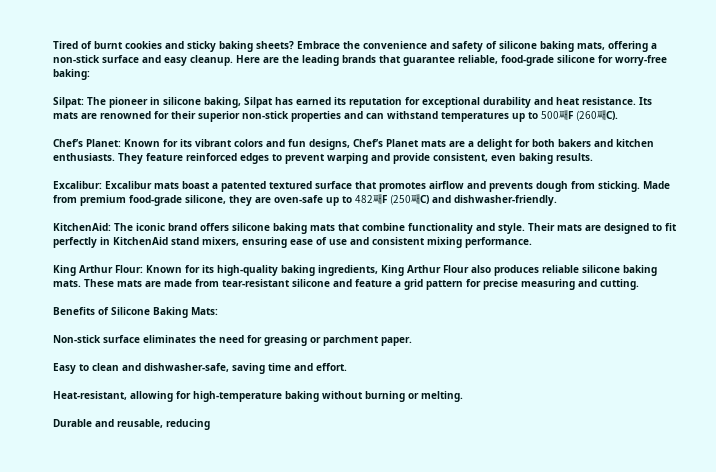Tired of burnt cookies and sticky baking sheets? Embrace the convenience and safety of silicone baking mats, offering a non-stick surface and easy cleanup. Here are the leading brands that guarantee reliable, food-grade silicone for worry-free baking:

Silpat: The pioneer in silicone baking, Silpat has earned its reputation for exceptional durability and heat resistance. Its mats are renowned for their superior non-stick properties and can withstand temperatures up to 500째F (260째C).

Chef’s Planet: Known for its vibrant colors and fun designs, Chef’s Planet mats are a delight for both bakers and kitchen enthusiasts. They feature reinforced edges to prevent warping and provide consistent, even baking results.

Excalibur: Excalibur mats boast a patented textured surface that promotes airflow and prevents dough from sticking. Made from premium food-grade silicone, they are oven-safe up to 482째F (250째C) and dishwasher-friendly.

KitchenAid: The iconic brand offers silicone baking mats that combine functionality and style. Their mats are designed to fit perfectly in KitchenAid stand mixers, ensuring ease of use and consistent mixing performance.

King Arthur Flour: Known for its high-quality baking ingredients, King Arthur Flour also produces reliable silicone baking mats. These mats are made from tear-resistant silicone and feature a grid pattern for precise measuring and cutting.

Benefits of Silicone Baking Mats:

Non-stick surface eliminates the need for greasing or parchment paper.

Easy to clean and dishwasher-safe, saving time and effort.

Heat-resistant, allowing for high-temperature baking without burning or melting.

Durable and reusable, reducing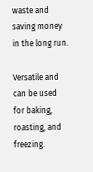waste and saving money in the long run.

Versatile and can be used for baking, roasting, and freezing.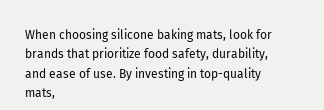When choosing silicone baking mats, look for brands that prioritize food safety, durability, and ease of use. By investing in top-quality mats,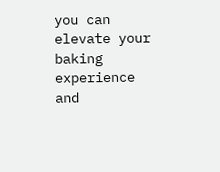you can elevate your baking experience and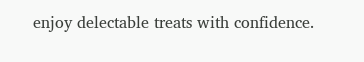enjoy delectable treats with confidence.